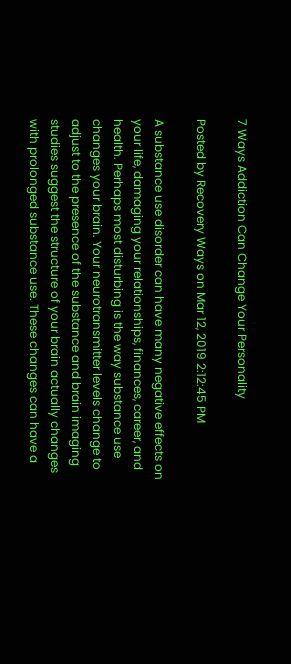7 Ways Addiction Can Change Your Personality

Posted by Recovery Ways on Mar 12, 2019 2:12:45 PM

A substance use disorder can have many negative effects on your life, damaging your relationships, finances, career, and health. Perhaps most disturbing is the way substance use changes your brain. Your neurotransmitter levels change to adjust to the presence of the substance and brain imaging studies suggest the structure of your brain actually changes with prolonged substance use. These changes can have a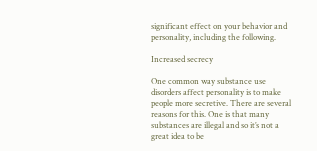significant effect on your behavior and personality, including the following.

Increased secrecy

One common way substance use disorders affect personality is to make people more secretive. There are several reasons for this. One is that many substances are illegal and so it’s not a great idea to be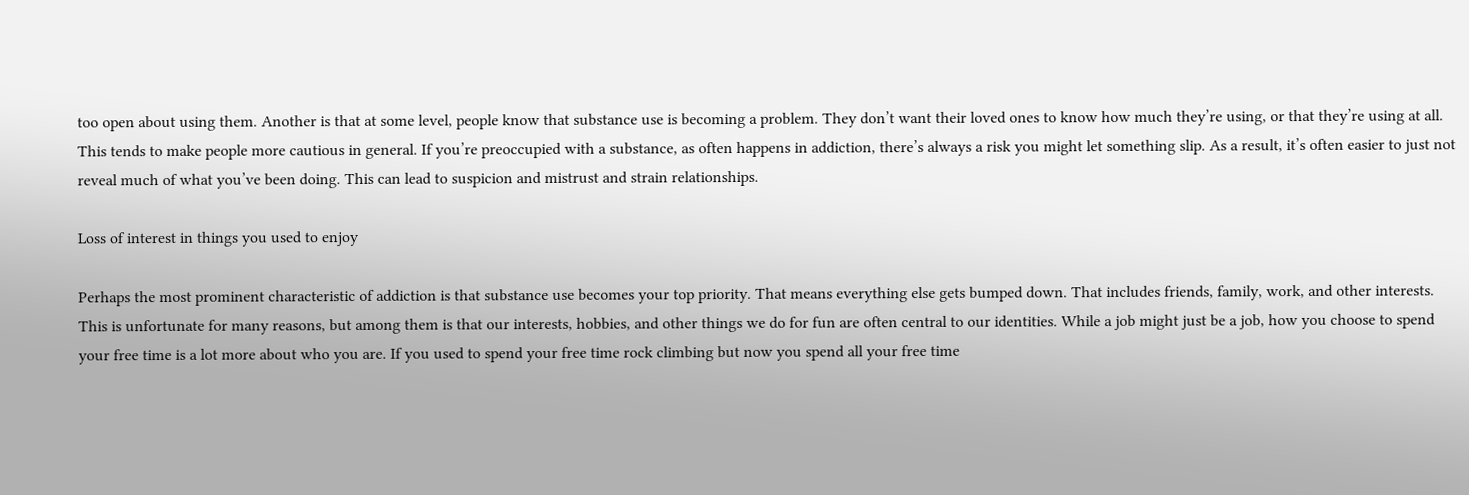too open about using them. Another is that at some level, people know that substance use is becoming a problem. They don’t want their loved ones to know how much they’re using, or that they’re using at all. This tends to make people more cautious in general. If you’re preoccupied with a substance, as often happens in addiction, there’s always a risk you might let something slip. As a result, it’s often easier to just not reveal much of what you’ve been doing. This can lead to suspicion and mistrust and strain relationships.

Loss of interest in things you used to enjoy

Perhaps the most prominent characteristic of addiction is that substance use becomes your top priority. That means everything else gets bumped down. That includes friends, family, work, and other interests. This is unfortunate for many reasons, but among them is that our interests, hobbies, and other things we do for fun are often central to our identities. While a job might just be a job, how you choose to spend your free time is a lot more about who you are. If you used to spend your free time rock climbing but now you spend all your free time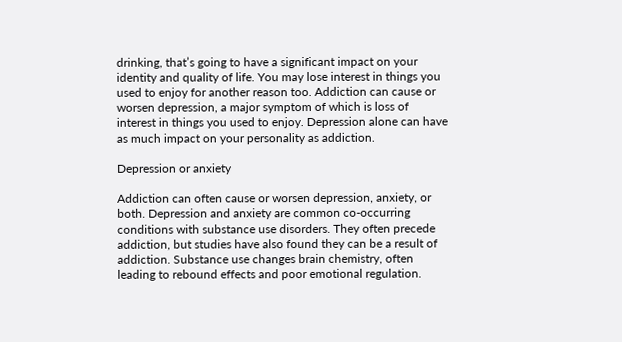drinking, that’s going to have a significant impact on your identity and quality of life. You may lose interest in things you used to enjoy for another reason too. Addiction can cause or worsen depression, a major symptom of which is loss of interest in things you used to enjoy. Depression alone can have as much impact on your personality as addiction.

Depression or anxiety

Addiction can often cause or worsen depression, anxiety, or both. Depression and anxiety are common co-occurring conditions with substance use disorders. They often precede addiction, but studies have also found they can be a result of addiction. Substance use changes brain chemistry, often leading to rebound effects and poor emotional regulation.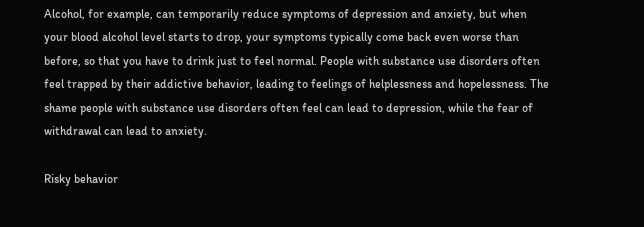Alcohol, for example, can temporarily reduce symptoms of depression and anxiety, but when your blood alcohol level starts to drop, your symptoms typically come back even worse than before, so that you have to drink just to feel normal. People with substance use disorders often feel trapped by their addictive behavior, leading to feelings of helplessness and hopelessness. The shame people with substance use disorders often feel can lead to depression, while the fear of withdrawal can lead to anxiety.

Risky behavior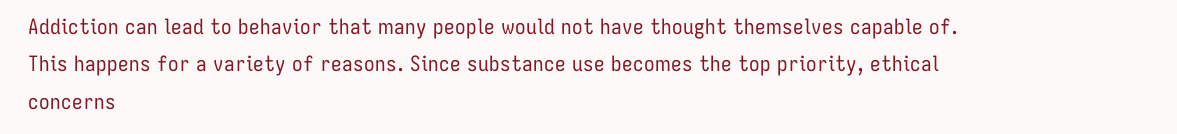Addiction can lead to behavior that many people would not have thought themselves capable of. This happens for a variety of reasons. Since substance use becomes the top priority, ethical concerns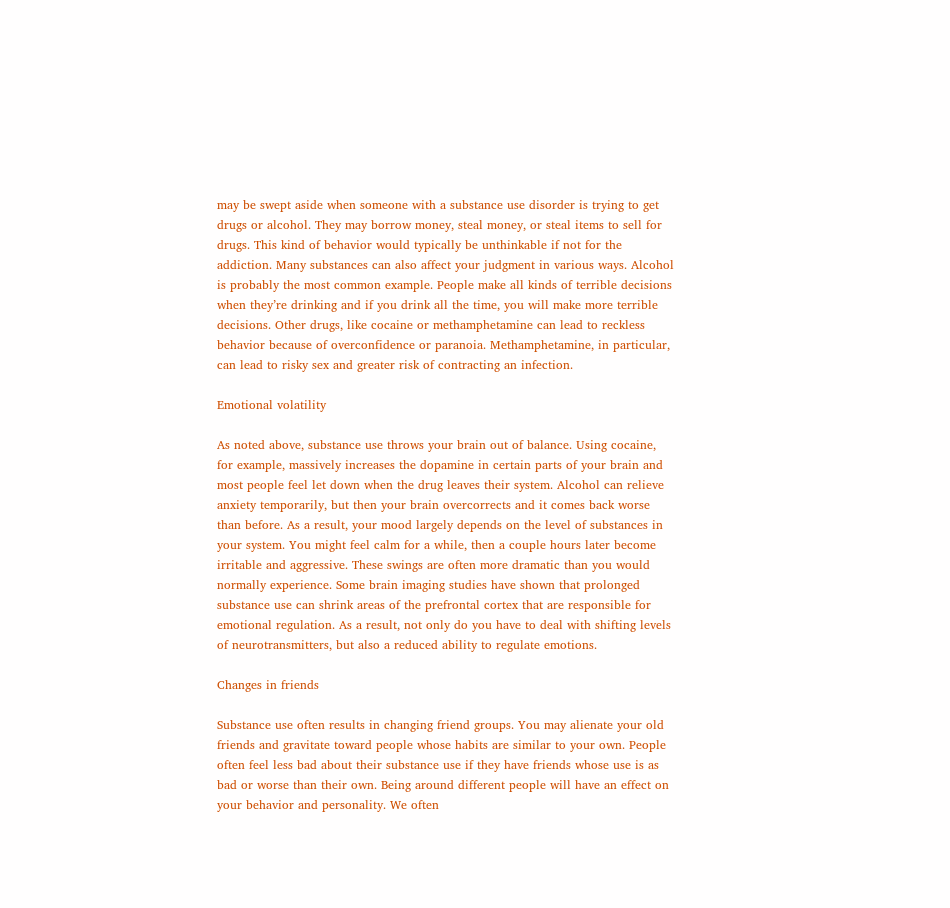may be swept aside when someone with a substance use disorder is trying to get drugs or alcohol. They may borrow money, steal money, or steal items to sell for drugs. This kind of behavior would typically be unthinkable if not for the addiction. Many substances can also affect your judgment in various ways. Alcohol is probably the most common example. People make all kinds of terrible decisions when they’re drinking and if you drink all the time, you will make more terrible decisions. Other drugs, like cocaine or methamphetamine can lead to reckless behavior because of overconfidence or paranoia. Methamphetamine, in particular, can lead to risky sex and greater risk of contracting an infection.

Emotional volatility

As noted above, substance use throws your brain out of balance. Using cocaine, for example, massively increases the dopamine in certain parts of your brain and most people feel let down when the drug leaves their system. Alcohol can relieve anxiety temporarily, but then your brain overcorrects and it comes back worse than before. As a result, your mood largely depends on the level of substances in your system. You might feel calm for a while, then a couple hours later become irritable and aggressive. These swings are often more dramatic than you would normally experience. Some brain imaging studies have shown that prolonged substance use can shrink areas of the prefrontal cortex that are responsible for emotional regulation. As a result, not only do you have to deal with shifting levels of neurotransmitters, but also a reduced ability to regulate emotions.

Changes in friends

Substance use often results in changing friend groups. You may alienate your old friends and gravitate toward people whose habits are similar to your own. People often feel less bad about their substance use if they have friends whose use is as bad or worse than their own. Being around different people will have an effect on your behavior and personality. We often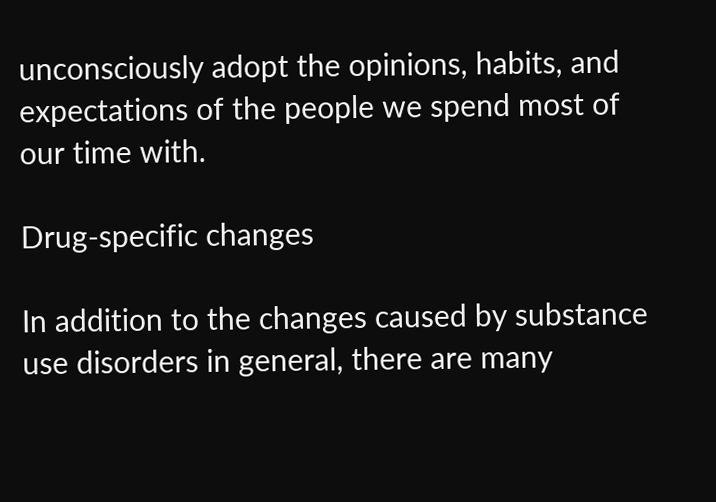unconsciously adopt the opinions, habits, and expectations of the people we spend most of our time with.

Drug-specific changes

In addition to the changes caused by substance use disorders in general, there are many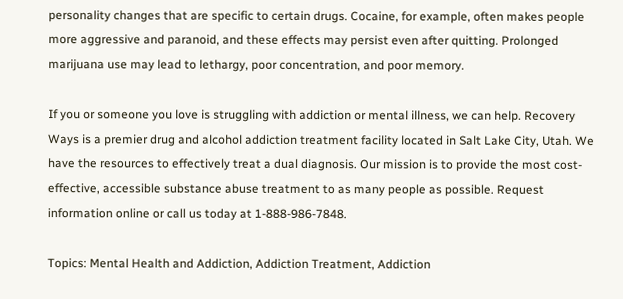personality changes that are specific to certain drugs. Cocaine, for example, often makes people more aggressive and paranoid, and these effects may persist even after quitting. Prolonged marijuana use may lead to lethargy, poor concentration, and poor memory.

If you or someone you love is struggling with addiction or mental illness, we can help. Recovery Ways is a premier drug and alcohol addiction treatment facility located in Salt Lake City, Utah. We have the resources to effectively treat a dual diagnosis. Our mission is to provide the most cost-effective, accessible substance abuse treatment to as many people as possible. Request information online or call us today at 1-888-986-7848.

Topics: Mental Health and Addiction, Addiction Treatment, Addiction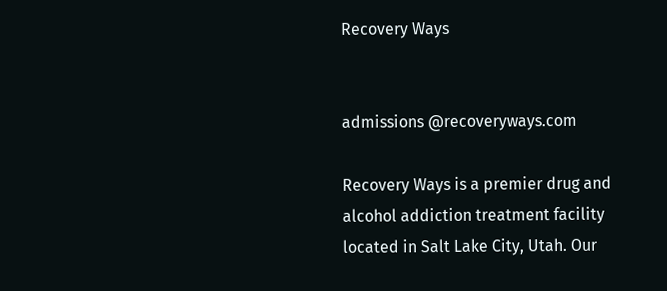Recovery Ways


admissions @recoveryways.com

Recovery Ways is a premier drug and alcohol addiction treatment facility located in Salt Lake City, Utah. Our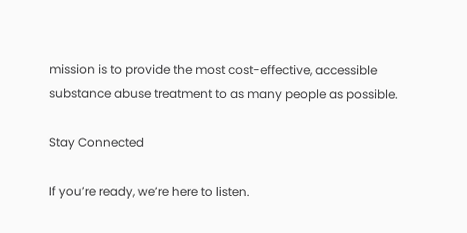mission is to provide the most cost-effective, accessible substance abuse treatment to as many people as possible.

Stay Connected

If you’re ready, we’re here to listen.